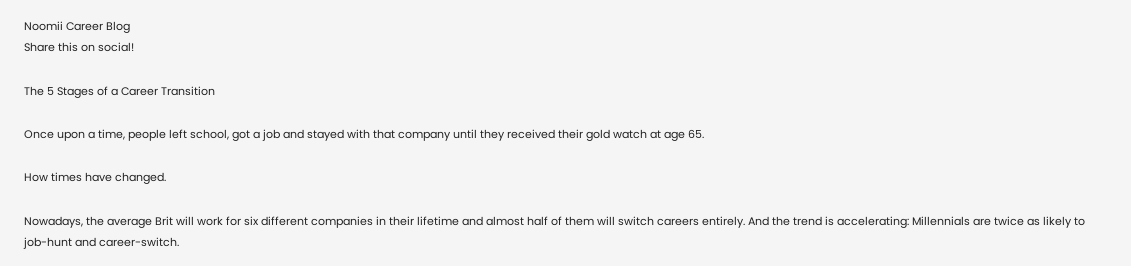Noomii Career Blog
Share this on social!

The 5 Stages of a Career Transition

Once upon a time, people left school, got a job and stayed with that company until they received their gold watch at age 65.

How times have changed.

Nowadays, the average Brit will work for six different companies in their lifetime and almost half of them will switch careers entirely. And the trend is accelerating: Millennials are twice as likely to job-hunt and career-switch.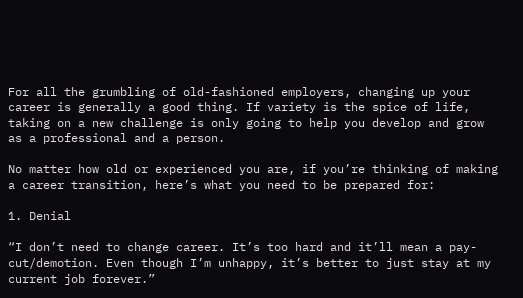For all the grumbling of old-fashioned employers, changing up your career is generally a good thing. If variety is the spice of life, taking on a new challenge is only going to help you develop and grow as a professional and a person.

No matter how old or experienced you are, if you’re thinking of making a career transition, here’s what you need to be prepared for:

1. Denial

“I don’t need to change career. It’s too hard and it’ll mean a pay-cut/demotion. Even though I’m unhappy, it’s better to just stay at my current job forever.”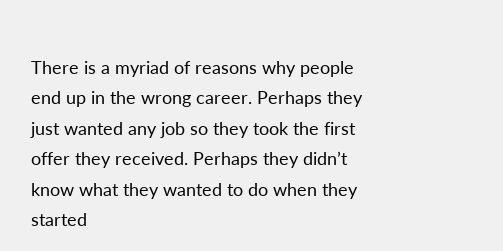There is a myriad of reasons why people end up in the wrong career. Perhaps they just wanted any job so they took the first offer they received. Perhaps they didn’t know what they wanted to do when they started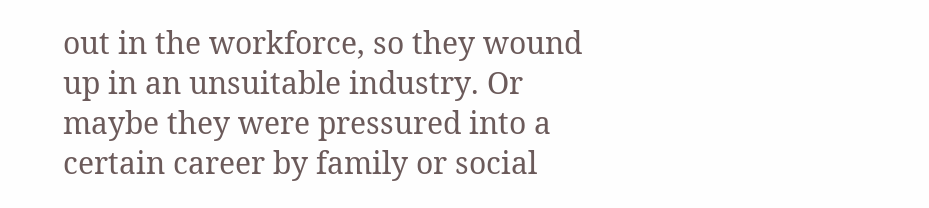out in the workforce, so they wound up in an unsuitable industry. Or maybe they were pressured into a certain career by family or social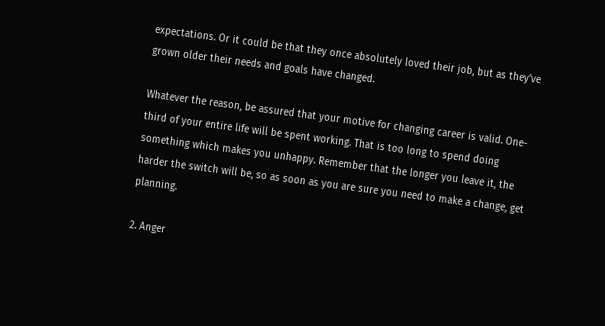expectations. Or it could be that they once absolutely loved their job, but as they’ve grown older their needs and goals have changed.

Whatever the reason, be assured that your motive for changing career is valid. One-third of your entire life will be spent working. That is too long to spend doing something which makes you unhappy. Remember that the longer you leave it, the harder the switch will be, so as soon as you are sure you need to make a change, get planning.

2. Anger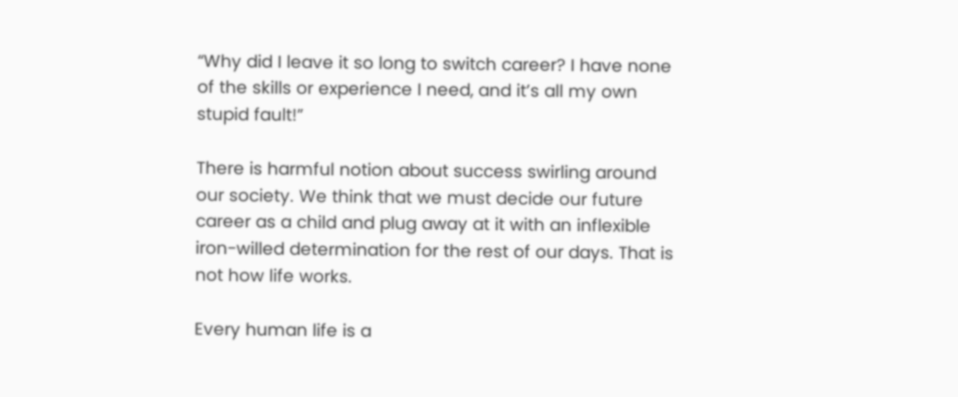“Why did I leave it so long to switch career? I have none of the skills or experience I need, and it’s all my own stupid fault!”

There is harmful notion about success swirling around our society. We think that we must decide our future career as a child and plug away at it with an inflexible iron-willed determination for the rest of our days. That is not how life works.

Every human life is a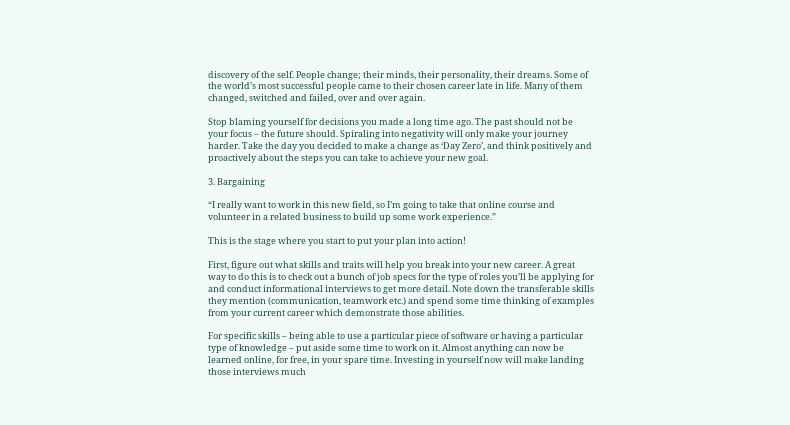discovery of the self. People change; their minds, their personality, their dreams. Some of the world’s most successful people came to their chosen career late in life. Many of them changed, switched and failed, over and over again.

Stop blaming yourself for decisions you made a long time ago. The past should not be your focus – the future should. Spiraling into negativity will only make your journey harder. Take the day you decided to make a change as ‘Day Zero’, and think positively and proactively about the steps you can take to achieve your new goal.

3. Bargaining

“I really want to work in this new field, so I’m going to take that online course and volunteer in a related business to build up some work experience.”

This is the stage where you start to put your plan into action!

First, figure out what skills and traits will help you break into your new career. A great way to do this is to check out a bunch of job specs for the type of roles you’ll be applying for and conduct informational interviews to get more detail. Note down the transferable skills they mention (communication, teamwork etc.) and spend some time thinking of examples from your current career which demonstrate those abilities.

For specific skills – being able to use a particular piece of software or having a particular type of knowledge – put aside some time to work on it. Almost anything can now be learned online, for free, in your spare time. Investing in yourself now will make landing those interviews much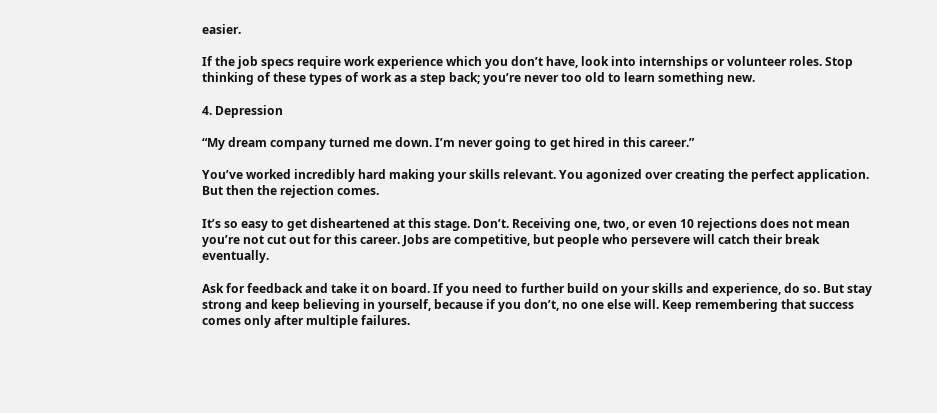easier.

If the job specs require work experience which you don’t have, look into internships or volunteer roles. Stop thinking of these types of work as a step back; you’re never too old to learn something new.

4. Depression

“My dream company turned me down. I’m never going to get hired in this career.”

You’ve worked incredibly hard making your skills relevant. You agonized over creating the perfect application. But then the rejection comes.

It’s so easy to get disheartened at this stage. Don’t. Receiving one, two, or even 10 rejections does not mean you’re not cut out for this career. Jobs are competitive, but people who persevere will catch their break eventually.

Ask for feedback and take it on board. If you need to further build on your skills and experience, do so. But stay strong and keep believing in yourself, because if you don’t, no one else will. Keep remembering that success comes only after multiple failures.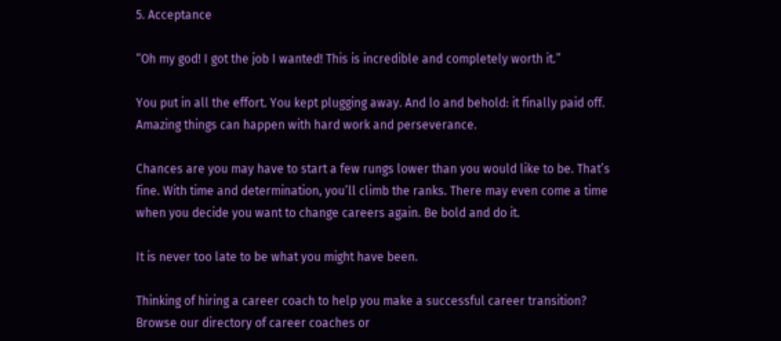5. Acceptance

“Oh my god! I got the job I wanted! This is incredible and completely worth it.”

You put in all the effort. You kept plugging away. And lo and behold: it finally paid off. Amazing things can happen with hard work and perseverance.

Chances are you may have to start a few rungs lower than you would like to be. That’s fine. With time and determination, you’ll climb the ranks. There may even come a time when you decide you want to change careers again. Be bold and do it.

It is never too late to be what you might have been.

Thinking of hiring a career coach to help you make a successful career transition? Browse our directory of career coaches or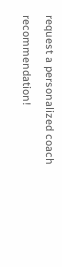request a personalized coach recommendation!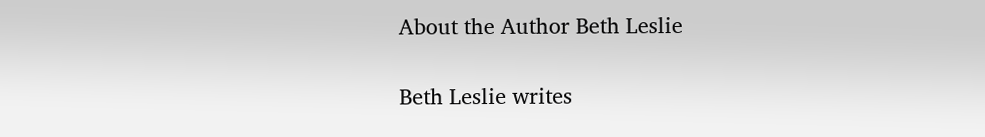About the Author Beth Leslie

Beth Leslie writes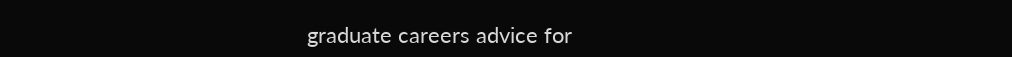graduate careers advice for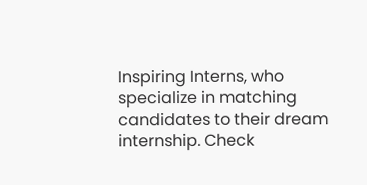Inspiring Interns, who specialize in matching candidates to their dream internship. Check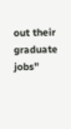out their graduate jobs"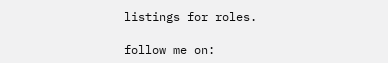listings for roles.

follow me on: